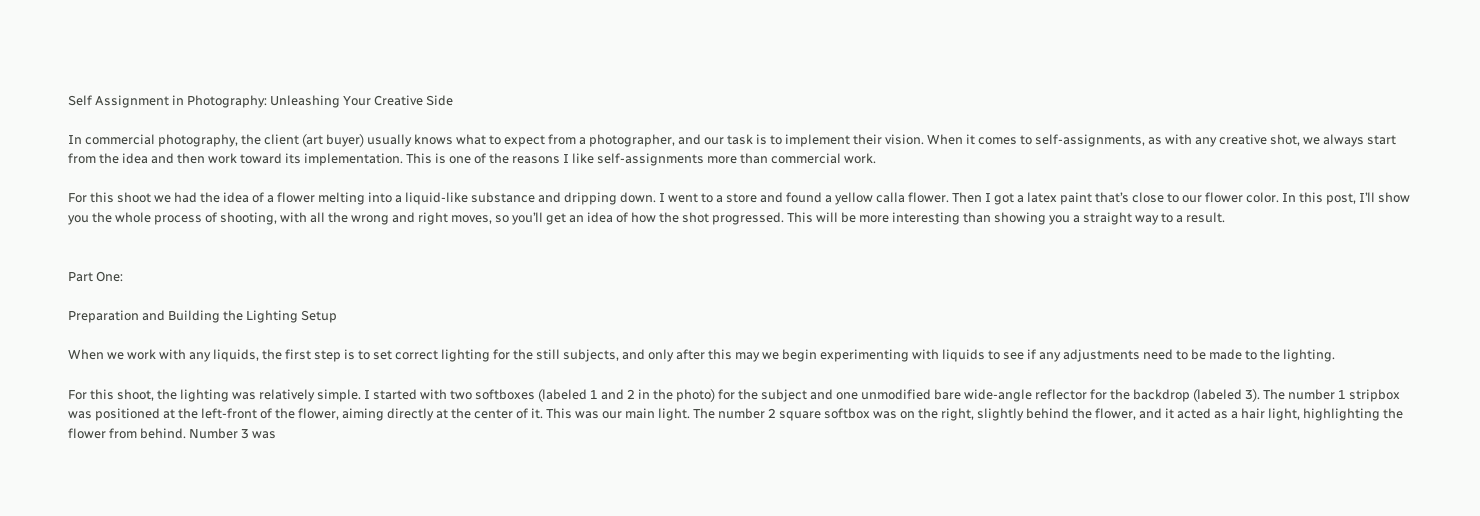Self Assignment in Photography: Unleashing Your Creative Side

In commercial photography, the client (art buyer) usually knows what to expect from a photographer, and our task is to implement their vision. When it comes to self-assignments, as with any creative shot, we always start from the idea and then work toward its implementation. This is one of the reasons I like self-assignments more than commercial work.

For this shoot we had the idea of a flower melting into a liquid-like substance and dripping down. I went to a store and found a yellow calla flower. Then I got a latex paint that’s close to our flower color. In this post, I’ll show you the whole process of shooting, with all the wrong and right moves, so you’ll get an idea of how the shot progressed. This will be more interesting than showing you a straight way to a result.


Part One:

Preparation and Building the Lighting Setup

When we work with any liquids, the first step is to set correct lighting for the still subjects, and only after this may we begin experimenting with liquids to see if any adjustments need to be made to the lighting.

For this shoot, the lighting was relatively simple. I started with two softboxes (labeled 1 and 2 in the photo) for the subject and one unmodified bare wide-angle reflector for the backdrop (labeled 3). The number 1 stripbox was positioned at the left-front of the flower, aiming directly at the center of it. This was our main light. The number 2 square softbox was on the right, slightly behind the flower, and it acted as a hair light, highlighting the flower from behind. Number 3 was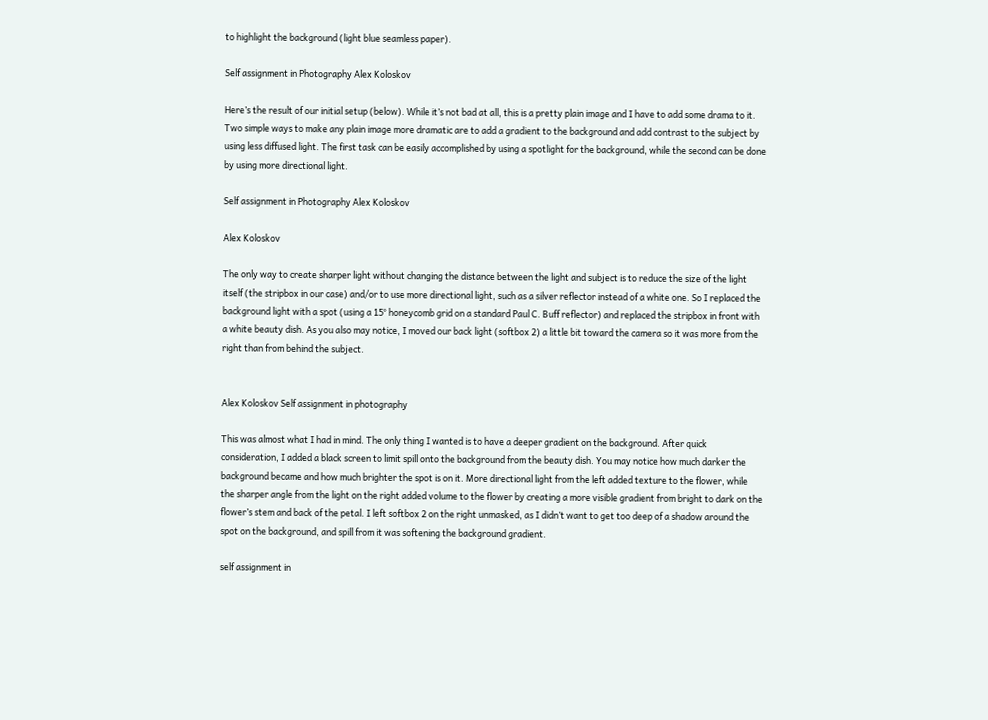to highlight the background (light blue seamless paper).

Self assignment in Photography Alex Koloskov

Here’s the result of our initial setup (below). While it’s not bad at all, this is a pretty plain image and I have to add some drama to it. Two simple ways to make any plain image more dramatic are to add a gradient to the background and add contrast to the subject by using less diffused light. The first task can be easily accomplished by using a spotlight for the background, while the second can be done by using more directional light.

Self assignment in Photography Alex Koloskov

Alex Koloskov

The only way to create sharper light without changing the distance between the light and subject is to reduce the size of the light itself (the stripbox in our case) and/or to use more directional light, such as a silver reflector instead of a white one. So I replaced the background light with a spot (using a 15° honeycomb grid on a standard Paul C. Buff reflector) and replaced the stripbox in front with a white beauty dish. As you also may notice, I moved our back light (softbox 2) a little bit toward the camera so it was more from the right than from behind the subject.


Alex Koloskov Self assignment in photography

This was almost what I had in mind. The only thing I wanted is to have a deeper gradient on the background. After quick consideration, I added a black screen to limit spill onto the background from the beauty dish. You may notice how much darker the background became and how much brighter the spot is on it. More directional light from the left added texture to the flower, while the sharper angle from the light on the right added volume to the flower by creating a more visible gradient from bright to dark on the flower’s stem and back of the petal. I left softbox 2 on the right unmasked, as I didn’t want to get too deep of a shadow around the spot on the background, and spill from it was softening the background gradient.

self assignment in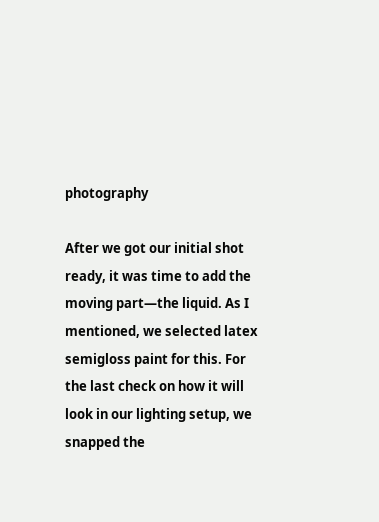photography

After we got our initial shot ready, it was time to add the moving part—the liquid. As I mentioned, we selected latex semigloss paint for this. For the last check on how it will look in our lighting setup, we snapped the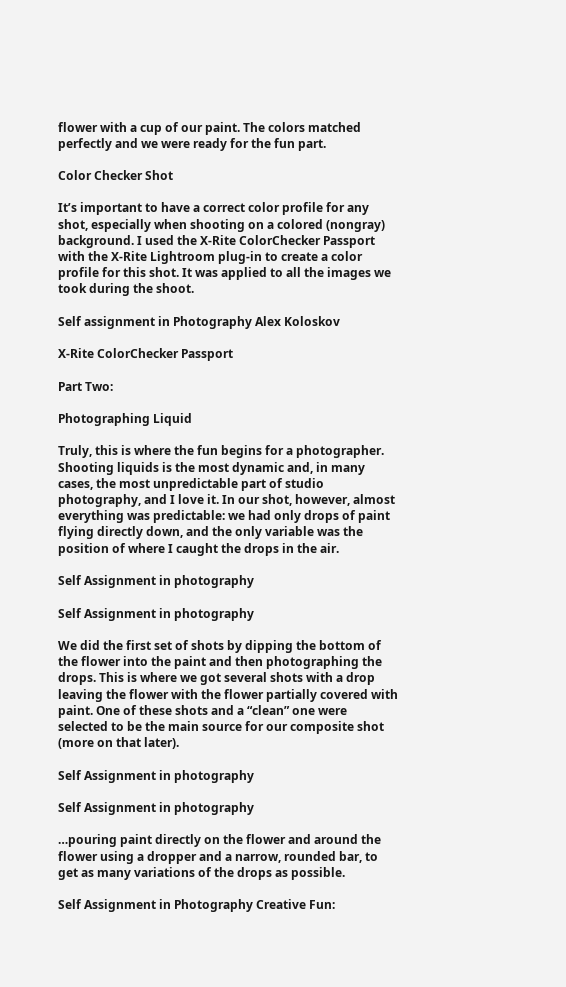flower with a cup of our paint. The colors matched perfectly and we were ready for the fun part.

Color Checker Shot

It’s important to have a correct color profile for any shot, especially when shooting on a colored (nongray) background. I used the X-Rite ColorChecker Passport with the X-Rite Lightroom plug-in to create a color profile for this shot. It was applied to all the images we took during the shoot.

Self assignment in Photography Alex Koloskov

X-Rite ColorChecker Passport

Part Two:

Photographing Liquid

Truly, this is where the fun begins for a photographer. Shooting liquids is the most dynamic and, in many cases, the most unpredictable part of studio photography, and I love it. In our shot, however, almost everything was predictable: we had only drops of paint flying directly down, and the only variable was the position of where I caught the drops in the air.

Self Assignment in photography

Self Assignment in photography

We did the first set of shots by dipping the bottom of the flower into the paint and then photographing the drops. This is where we got several shots with a drop leaving the flower with the flower partially covered with paint. One of these shots and a “clean” one were selected to be the main source for our composite shot (more on that later).

Self Assignment in photography

Self Assignment in photography

…pouring paint directly on the flower and around the flower using a dropper and a narrow, rounded bar, to get as many variations of the drops as possible.

Self Assignment in Photography Creative Fun: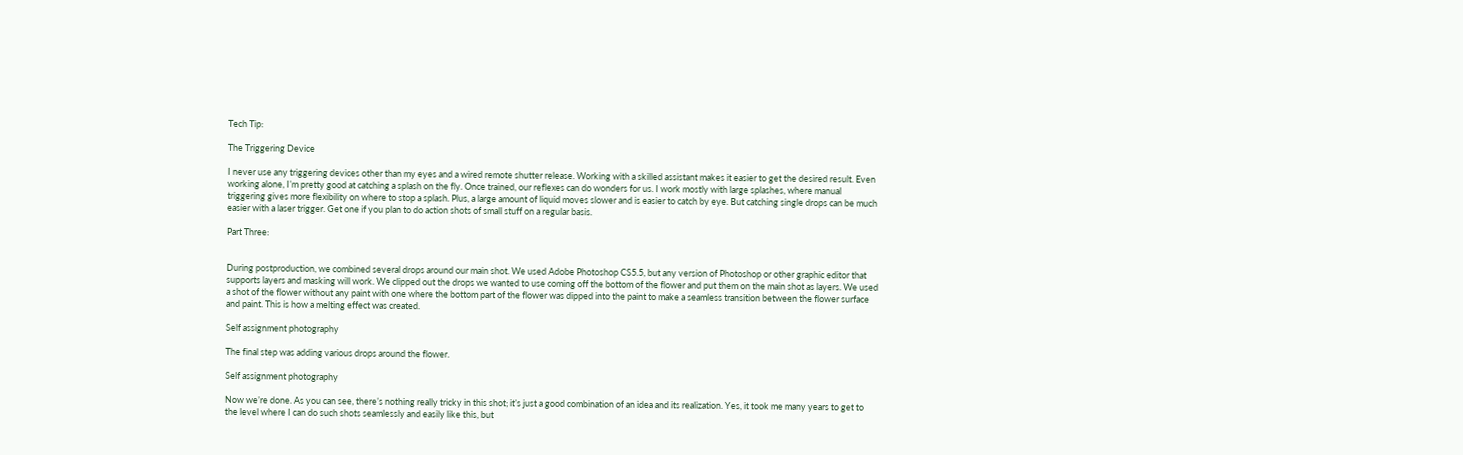Tech Tip:

The Triggering Device

I never use any triggering devices other than my eyes and a wired remote shutter release. Working with a skilled assistant makes it easier to get the desired result. Even working alone, I’m pretty good at catching a splash on the fly. Once trained, our reflexes can do wonders for us. I work mostly with large splashes, where manual triggering gives more flexibility on where to stop a splash. Plus, a large amount of liquid moves slower and is easier to catch by eye. But catching single drops can be much easier with a laser trigger. Get one if you plan to do action shots of small stuff on a regular basis.

Part Three:


During postproduction, we combined several drops around our main shot. We used Adobe Photoshop CS5.5, but any version of Photoshop or other graphic editor that supports layers and masking will work. We clipped out the drops we wanted to use coming off the bottom of the flower and put them on the main shot as layers. We used a shot of the flower without any paint with one where the bottom part of the flower was dipped into the paint to make a seamless transition between the flower surface and paint. This is how a melting effect was created.

Self assignment photography

The final step was adding various drops around the flower.

Self assignment photography

Now we’re done. As you can see, there’s nothing really tricky in this shot; it’s just a good combination of an idea and its realization. Yes, it took me many years to get to the level where I can do such shots seamlessly and easily like this, but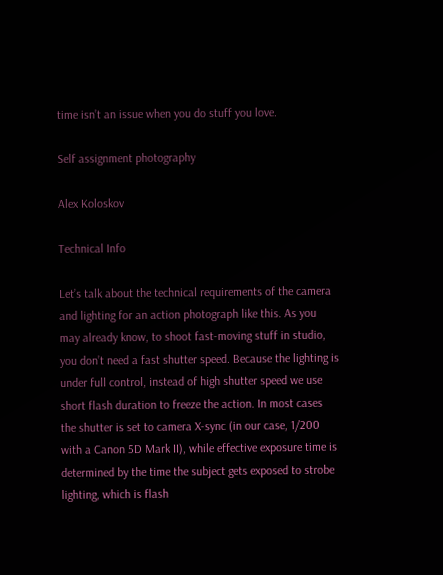time isn’t an issue when you do stuff you love.

Self assignment photography

Alex Koloskov

Technical Info

Let’s talk about the technical requirements of the camera and lighting for an action photograph like this. As you may already know, to shoot fast-moving stuff in studio, you don’t need a fast shutter speed. Because the lighting is under full control, instead of high shutter speed we use short flash duration to freeze the action. In most cases the shutter is set to camera X-sync (in our case, 1/200 with a Canon 5D Mark II), while effective exposure time is determined by the time the subject gets exposed to strobe lighting, which is flash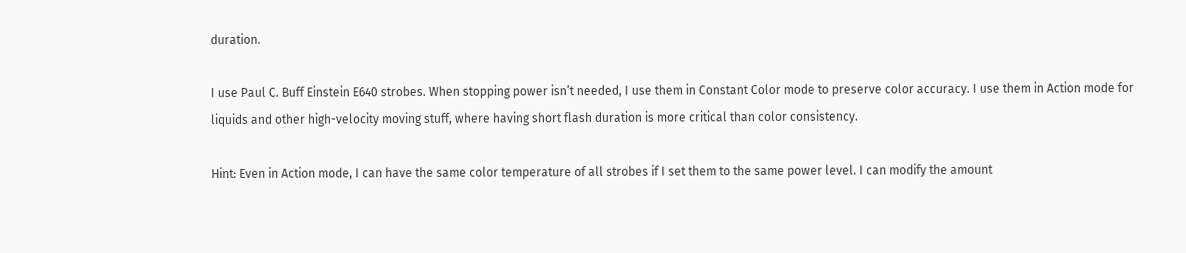duration.

I use Paul C. Buff Einstein E640 strobes. When stopping power isn’t needed, I use them in Constant Color mode to preserve color accuracy. I use them in Action mode for liquids and other high-velocity moving stuff, where having short flash duration is more critical than color consistency.

Hint: Even in Action mode, I can have the same color temperature of all strobes if I set them to the same power level. I can modify the amount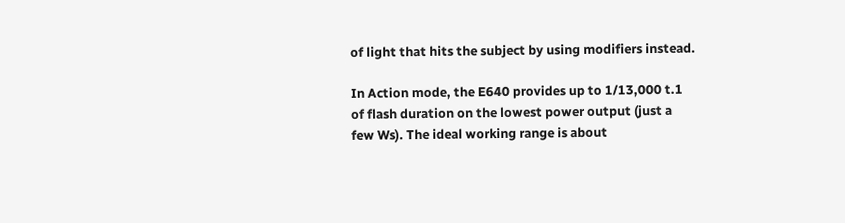of light that hits the subject by using modifiers instead.

In Action mode, the E640 provides up to 1/13,000 t.1 of flash duration on the lowest power output (just a few Ws). The ideal working range is about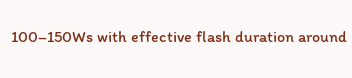100–150Ws with effective flash duration around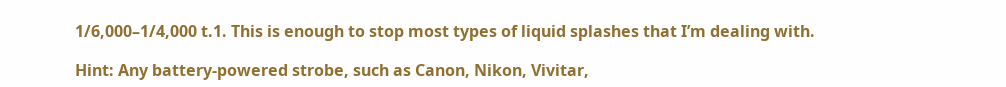1/6,000–1/4,000 t.1. This is enough to stop most types of liquid splashes that I’m dealing with.

Hint: Any battery-powered strobe, such as Canon, Nikon, Vivitar,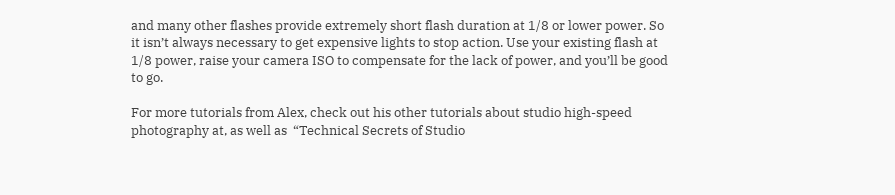and many other flashes provide extremely short flash duration at 1/8 or lower power. So it isn’t always necessary to get expensive lights to stop action. Use your existing flash at 1/8 power, raise your camera ISO to compensate for the lack of power, and you’ll be good to go.

For more tutorials from Alex, check out his other tutorials about studio high-speed photography at, as well as  “Technical Secrets of Studio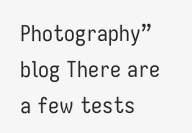Photography” blog There are a few tests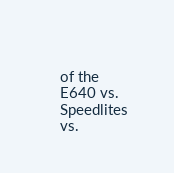of the E640 vs. Speedlites vs.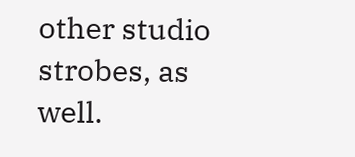other studio strobes, as well.